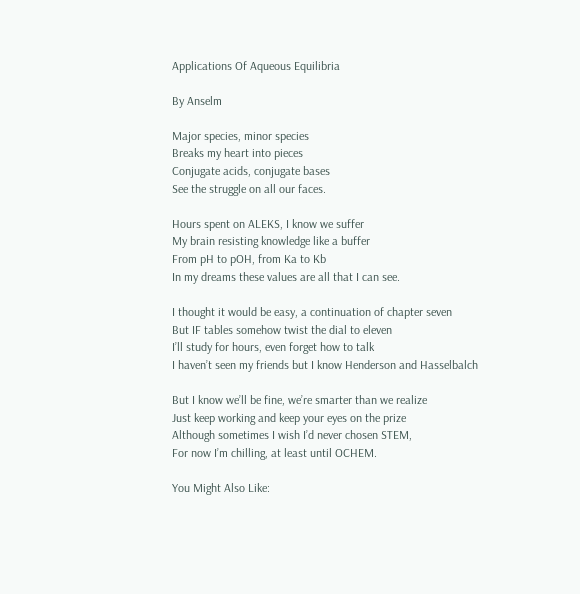Applications Of Aqueous Equilibria

By Anselm

Major species, minor species
Breaks my heart into pieces
Conjugate acids, conjugate bases
See the struggle on all our faces.

Hours spent on ALEKS, I know we suffer
My brain resisting knowledge like a buffer
From pH to pOH, from Ka to Kb
In my dreams these values are all that I can see.

I thought it would be easy, a continuation of chapter seven
But IF tables somehow twist the dial to eleven
I’ll study for hours, even forget how to talk
I haven’t seen my friends but I know Henderson and Hasselbalch

But I know we’ll be fine, we’re smarter than we realize
Just keep working and keep your eyes on the prize
Although sometimes I wish I’d never chosen STEM,
For now I’m chilling, at least until OCHEM.

You Might Also Like: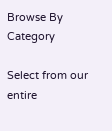Browse By Category

Select from our entire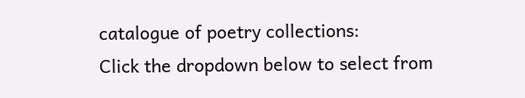catalogue of poetry collections:
Click the dropdown below to select from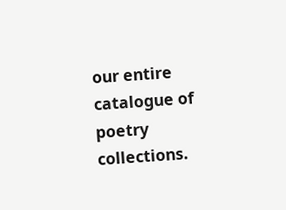our entire catalogue of poetry collections.